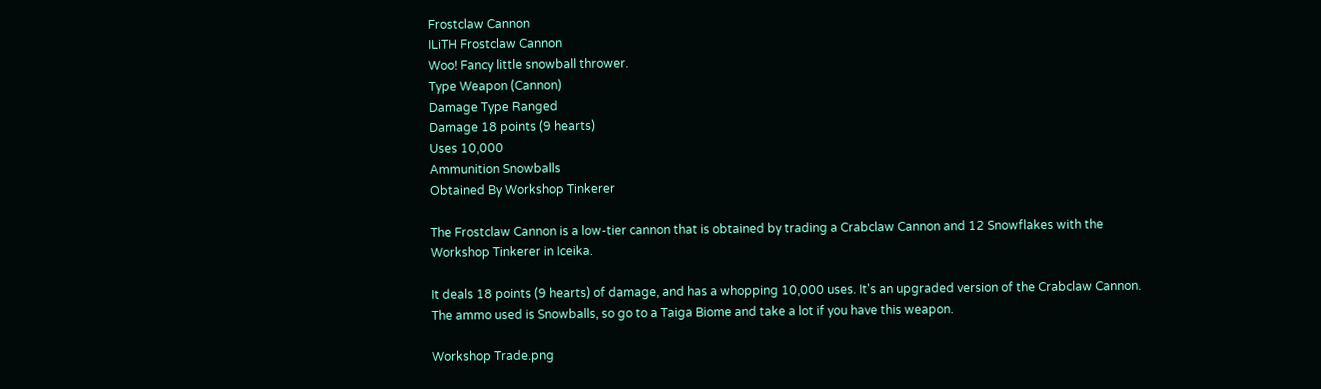Frostclaw Cannon
ILiTH Frostclaw Cannon
Woo! Fancy little snowball thrower.
Type Weapon (Cannon)
Damage Type Ranged
Damage 18 points (9 hearts)
Uses 10,000
Ammunition Snowballs
Obtained By Workshop Tinkerer

The Frostclaw Cannon is a low-tier cannon that is obtained by trading a Crabclaw Cannon and 12 Snowflakes with the Workshop Tinkerer in Iceika.

It deals 18 points (9 hearts) of damage, and has a whopping 10,000 uses. It's an upgraded version of the Crabclaw Cannon. The ammo used is Snowballs, so go to a Taiga Biome and take a lot if you have this weapon.

Workshop Trade.png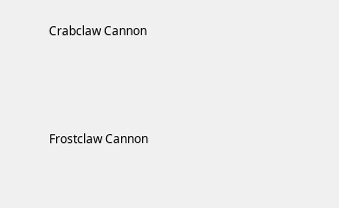Crabclaw Cannon




Frostclaw Cannon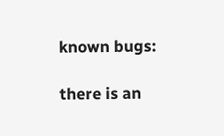known bugs:

there is an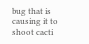bug that is causing it to shoot cacti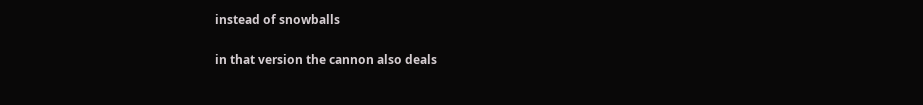instead of snowballs

in that version the cannon also deals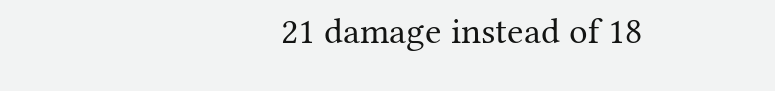21 damage instead of 18